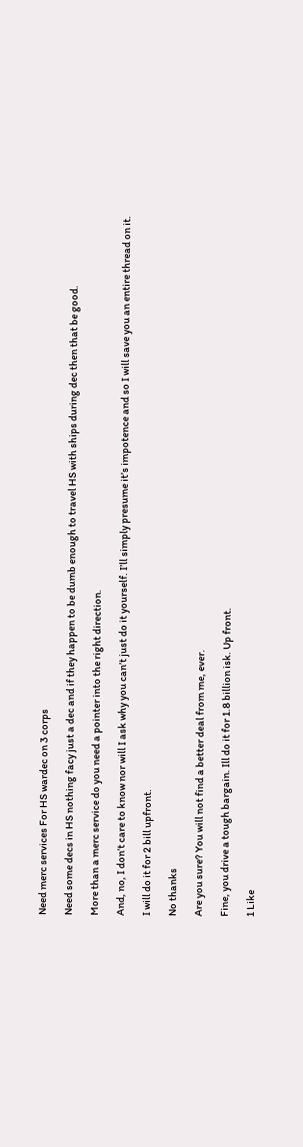Need merc services For HS wardec on 3 corps

Need some decs in HS nothing facy just a dec and if they happen to be dumb enough to travel HS with ships during dec then that be good.

More than a merc service do you need a pointer into the right direction.

And, no, I don’t care to know nor will I ask why you can’t just do it yourself. I’ll simply presume it’s impotence and so I will save you an entire thread on it.

I will do it for 2 bill upfront.

No thanks

Are you sure? You will not find a better deal from me, ever.

Fine, you drive a tough bargain. Ill do it for 1.8 billion isk. Up front.

1 Like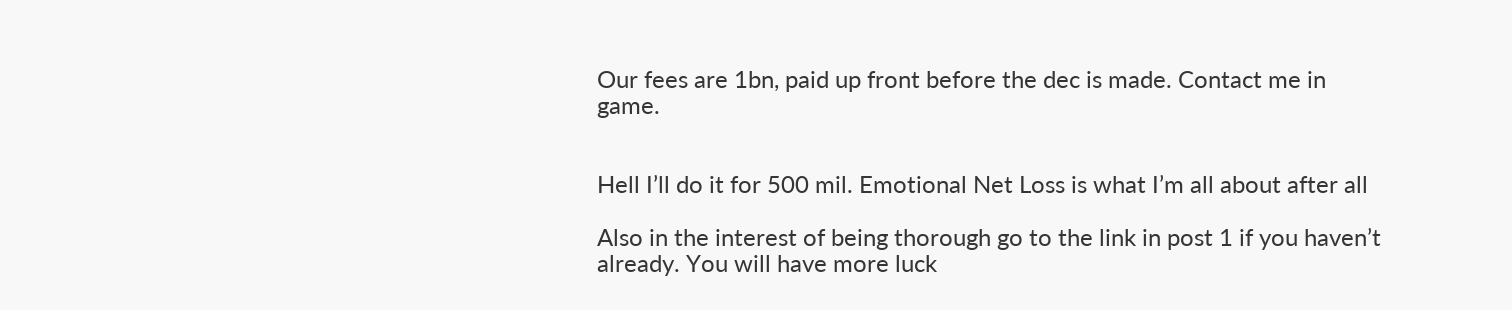Our fees are 1bn, paid up front before the dec is made. Contact me in game.


Hell I’ll do it for 500 mil. Emotional Net Loss is what I’m all about after all

Also in the interest of being thorough go to the link in post 1 if you haven’t already. You will have more luck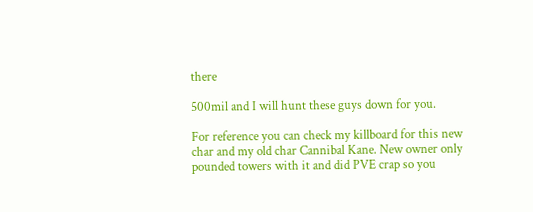there

500mil and I will hunt these guys down for you.

For reference you can check my killboard for this new char and my old char Cannibal Kane. New owner only pounded towers with it and did PVE crap so you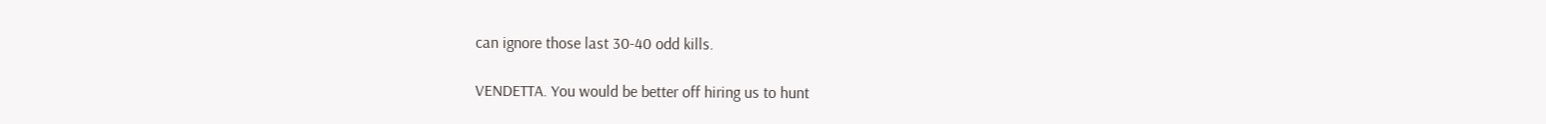can ignore those last 30-40 odd kills.

VENDETTA. You would be better off hiring us to hunt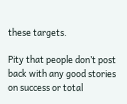these targets.

Pity that people don’t post back with any good stories on success or total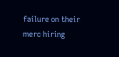failure on their merc hiring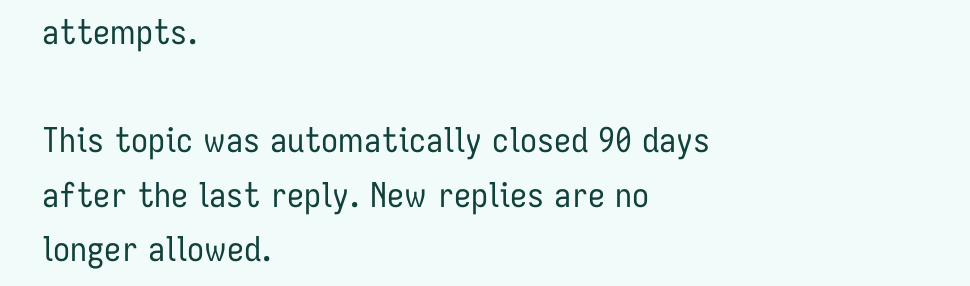attempts.

This topic was automatically closed 90 days after the last reply. New replies are no longer allowed.